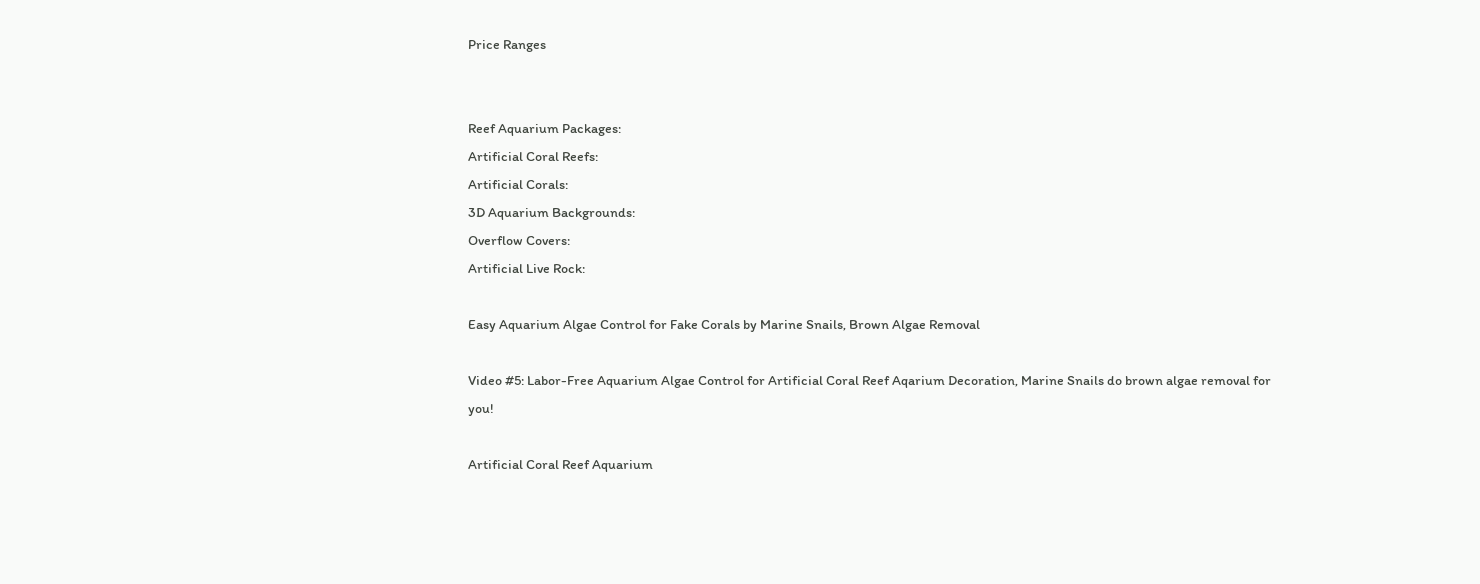Price Ranges


Reef Aquarium Packages:
Artificial Coral Reefs:
Artificial Corals:
3D Aquarium Backgrounds:
Overflow Covers:
Artificial Live Rock:

Easy Aquarium Algae Control for Fake Corals by Marine Snails, Brown Algae Removal

Video #5: Labor-Free Aquarium Algae Control for Artificial Coral Reef Aqarium Decoration, Marine Snails do brown algae removal for you!

Artificial Coral Reef Aquarium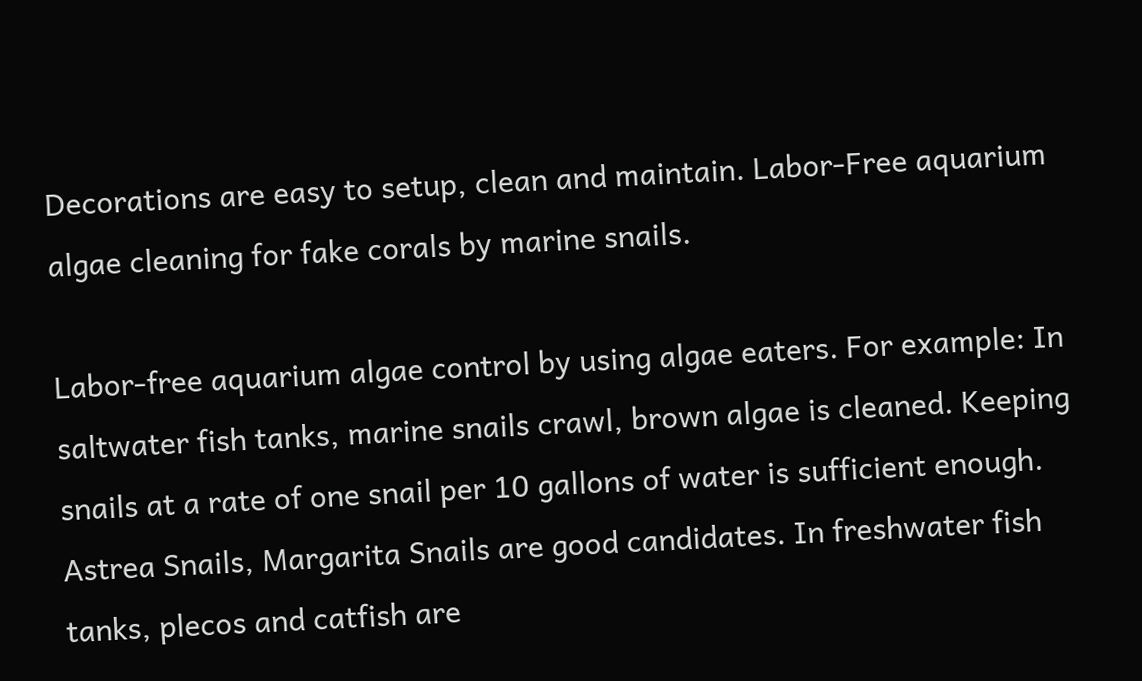Decorations are easy to setup, clean and maintain. Labor-Free aquarium algae cleaning for fake corals by marine snails.

Labor-free aquarium algae control by using algae eaters. For example: In saltwater fish tanks, marine snails crawl, brown algae is cleaned. Keeping snails at a rate of one snail per 10 gallons of water is sufficient enough. Astrea Snails, Margarita Snails are good candidates. In freshwater fish tanks, plecos and catfish are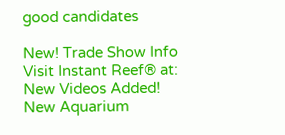good candidates

New! Trade Show Info
Visit Instant Reef® at:
New Videos Added!
New Aquarium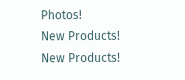Photos!
New Products!
New Products!